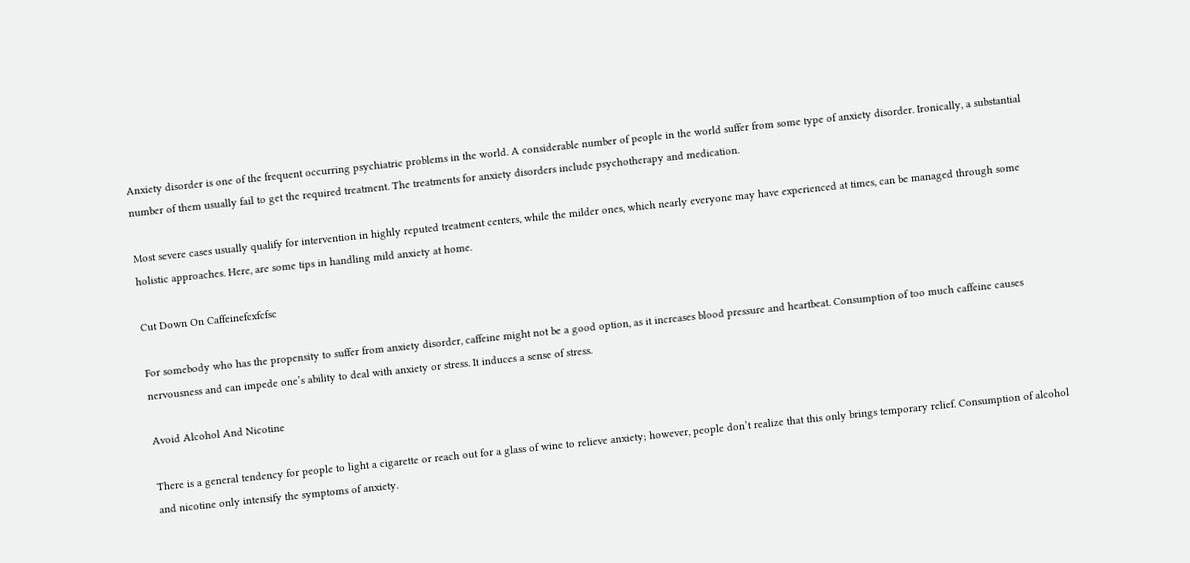Anxiety disorder is one of the frequent occurring psychiatric problems in the world. A considerable number of people in the world suffer from some type of anxiety disorder. Ironically, a substantial number of them usually fail to get the required treatment. The treatments for anxiety disorders include psychotherapy and medication.

Most severe cases usually qualify for intervention in highly reputed treatment centers, while the milder ones, which nearly everyone may have experienced at times, can be managed through some holistic approaches. Here, are some tips in handling mild anxiety at home.

Cut Down On Caffeinefcxfcfsc

For somebody who has the propensity to suffer from anxiety disorder, caffeine might not be a good option, as it increases blood pressure and heartbeat. Consumption of too much caffeine causes nervousness and can impede one’s ability to deal with anxiety or stress. It induces a sense of stress.

Avoid Alcohol And Nicotine

There is a general tendency for people to light a cigarette or reach out for a glass of wine to relieve anxiety; however, people don’t realize that this only brings temporary relief. Consumption of alcohol and nicotine only intensify the symptoms of anxiety.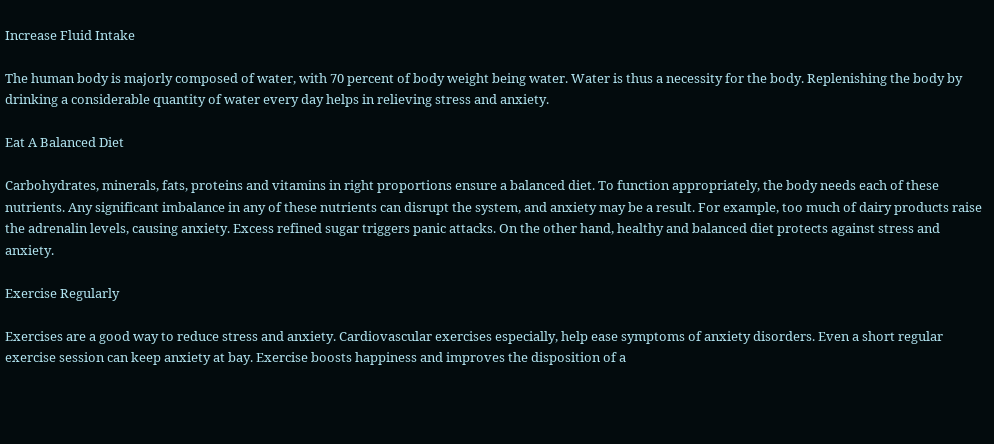Increase Fluid Intake

The human body is majorly composed of water, with 70 percent of body weight being water. Water is thus a necessity for the body. Replenishing the body by drinking a considerable quantity of water every day helps in relieving stress and anxiety.

Eat A Balanced Diet

Carbohydrates, minerals, fats, proteins and vitamins in right proportions ensure a balanced diet. To function appropriately, the body needs each of these nutrients. Any significant imbalance in any of these nutrients can disrupt the system, and anxiety may be a result. For example, too much of dairy products raise the adrenalin levels, causing anxiety. Excess refined sugar triggers panic attacks. On the other hand, healthy and balanced diet protects against stress and anxiety.

Exercise Regularly

Exercises are a good way to reduce stress and anxiety. Cardiovascular exercises especially, help ease symptoms of anxiety disorders. Even a short regular exercise session can keep anxiety at bay. Exercise boosts happiness and improves the disposition of a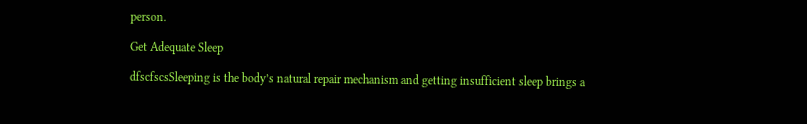person.

Get Adequate Sleep

dfscfscsSleeping is the body’s natural repair mechanism and getting insufficient sleep brings a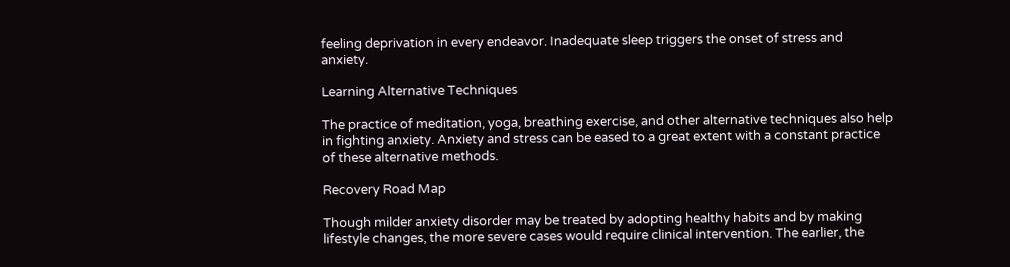feeling deprivation in every endeavor. Inadequate sleep triggers the onset of stress and anxiety.

Learning Alternative Techniques

The practice of meditation, yoga, breathing exercise, and other alternative techniques also help in fighting anxiety. Anxiety and stress can be eased to a great extent with a constant practice of these alternative methods.

Recovery Road Map

Though milder anxiety disorder may be treated by adopting healthy habits and by making lifestyle changes, the more severe cases would require clinical intervention. The earlier, the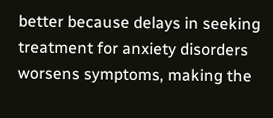better because delays in seeking treatment for anxiety disorders worsens symptoms, making the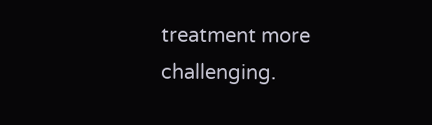treatment more challenging.